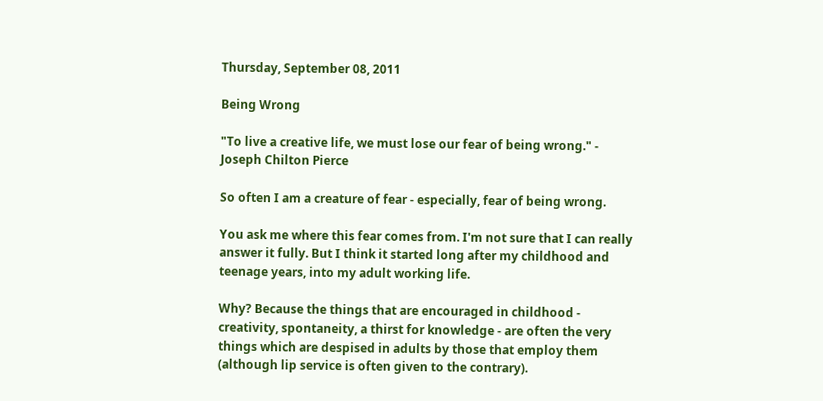Thursday, September 08, 2011

Being Wrong

"To live a creative life, we must lose our fear of being wrong." - Joseph Chilton Pierce

So often I am a creature of fear - especially, fear of being wrong.

You ask me where this fear comes from. I'm not sure that I can really answer it fully. But I think it started long after my childhood and teenage years, into my adult working life.

Why? Because the things that are encouraged in childhood - creativity, spontaneity, a thirst for knowledge - are often the very things which are despised in adults by those that employ them (although lip service is often given to the contrary).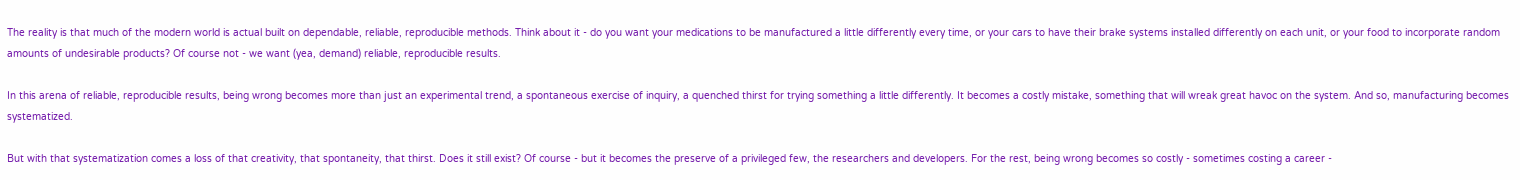The reality is that much of the modern world is actual built on dependable, reliable, reproducible methods. Think about it - do you want your medications to be manufactured a little differently every time, or your cars to have their brake systems installed differently on each unit, or your food to incorporate random amounts of undesirable products? Of course not - we want (yea, demand) reliable, reproducible results.

In this arena of reliable, reproducible results, being wrong becomes more than just an experimental trend, a spontaneous exercise of inquiry, a quenched thirst for trying something a little differently. It becomes a costly mistake, something that will wreak great havoc on the system. And so, manufacturing becomes systematized.

But with that systematization comes a loss of that creativity, that spontaneity, that thirst. Does it still exist? Of course - but it becomes the preserve of a privileged few, the researchers and developers. For the rest, being wrong becomes so costly - sometimes costing a career -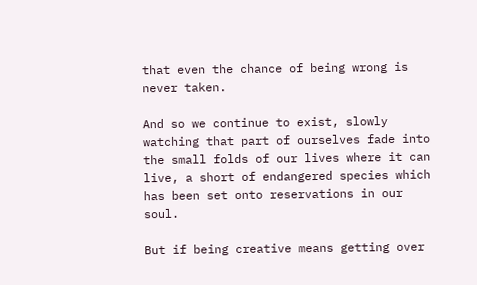that even the chance of being wrong is never taken.

And so we continue to exist, slowly watching that part of ourselves fade into the small folds of our lives where it can live, a short of endangered species which has been set onto reservations in our soul.

But if being creative means getting over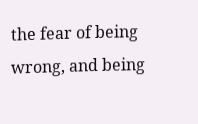the fear of being wrong, and being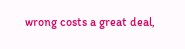wrong costs a great deal,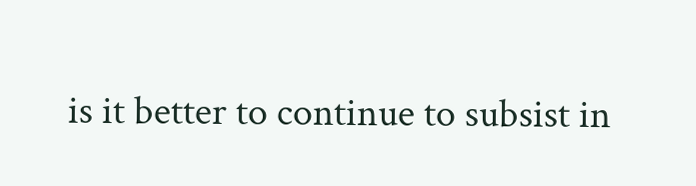is it better to continue to subsist in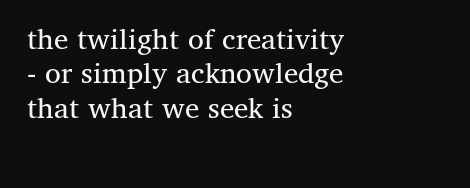the twilight of creativity - or simply acknowledge that what we seek is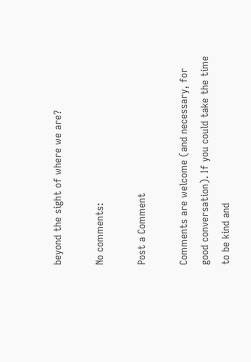beyond the sight of where we are?

No comments:

Post a Comment

Comments are welcome (and necessary, for good conversation). If you could take the time to be kind and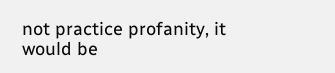not practice profanity, it would be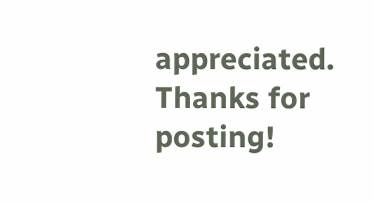appreciated. Thanks for posting!